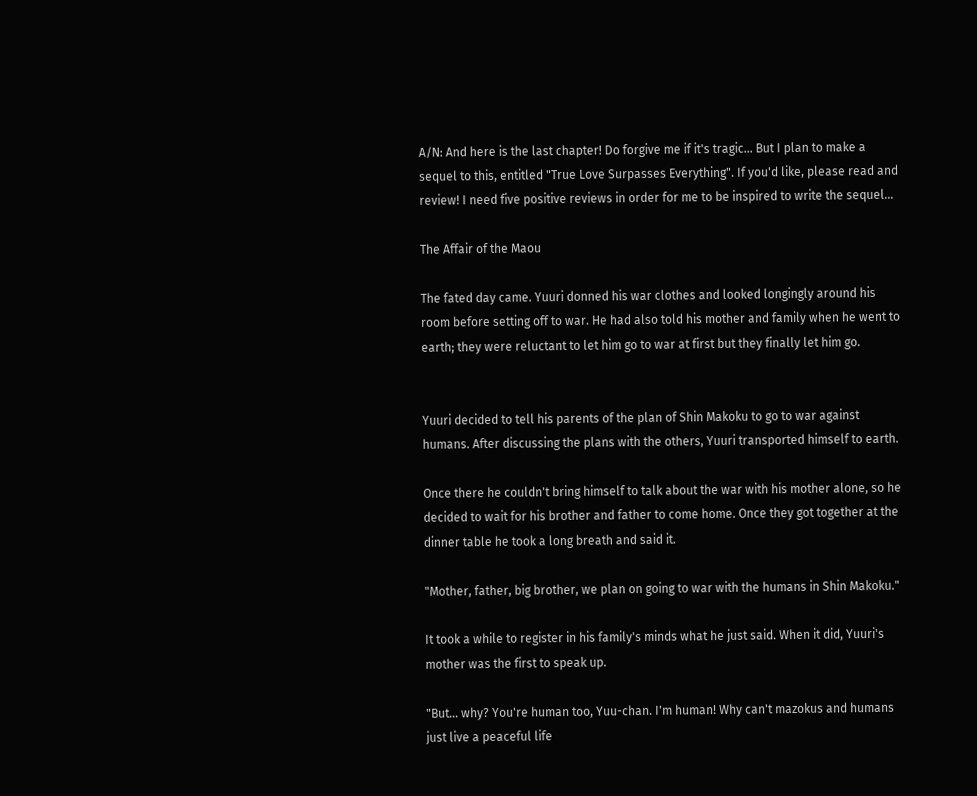A/N: And here is the last chapter! Do forgive me if it's tragic… But I plan to make a sequel to this, entitled "True Love Surpasses Everything". If you'd like, please read and review! I need five positive reviews in order for me to be inspired to write the sequel…

The Affair of the Maou

The fated day came. Yuuri donned his war clothes and looked longingly around his room before setting off to war. He had also told his mother and family when he went to earth; they were reluctant to let him go to war at first but they finally let him go.


Yuuri decided to tell his parents of the plan of Shin Makoku to go to war against humans. After discussing the plans with the others, Yuuri transported himself to earth.

Once there he couldn't bring himself to talk about the war with his mother alone, so he decided to wait for his brother and father to come home. Once they got together at the dinner table he took a long breath and said it.

"Mother, father, big brother, we plan on going to war with the humans in Shin Makoku."

It took a while to register in his family's minds what he just said. When it did, Yuuri's mother was the first to speak up.

"But… why? You're human too, Yuu-chan. I'm human! Why can't mazokus and humans just live a peaceful life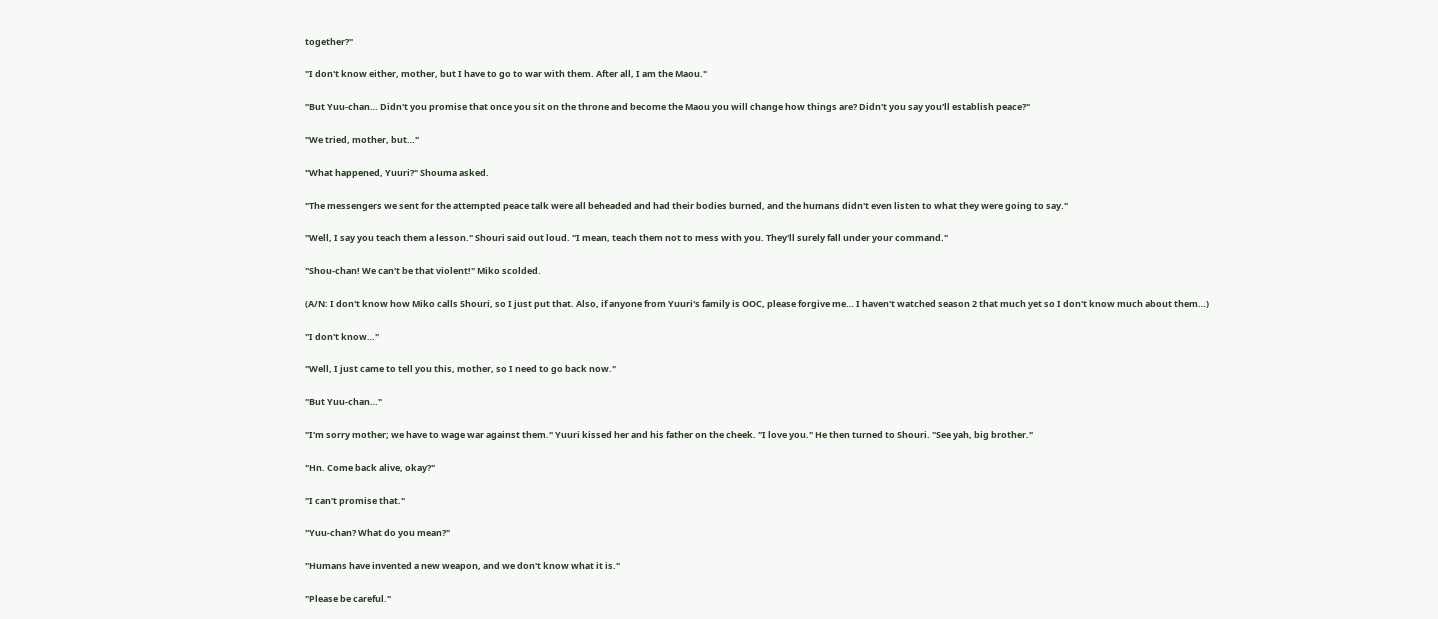together?"

"I don't know either, mother, but I have to go to war with them. After all, I am the Maou."

"But Yuu-chan… Didn't you promise that once you sit on the throne and become the Maou you will change how things are? Didn't you say you'll establish peace?"

"We tried, mother, but…"

"What happened, Yuuri?" Shouma asked.

"The messengers we sent for the attempted peace talk were all beheaded and had their bodies burned, and the humans didn't even listen to what they were going to say."

"Well, I say you teach them a lesson." Shouri said out loud. "I mean, teach them not to mess with you. They'll surely fall under your command."

"Shou-chan! We can't be that violent!" Miko scolded.

(A/N: I don't know how Miko calls Shouri, so I just put that. Also, if anyone from Yuuri's family is OOC, please forgive me… I haven't watched season 2 that much yet so I don't know much about them…)

"I don't know…"

"Well, I just came to tell you this, mother, so I need to go back now."

"But Yuu-chan…"

"I'm sorry mother; we have to wage war against them." Yuuri kissed her and his father on the cheek. "I love you." He then turned to Shouri. "See yah, big brother."

"Hn. Come back alive, okay?"

"I can't promise that."

"Yuu-chan? What do you mean?"

"Humans have invented a new weapon, and we don't know what it is."

"Please be careful."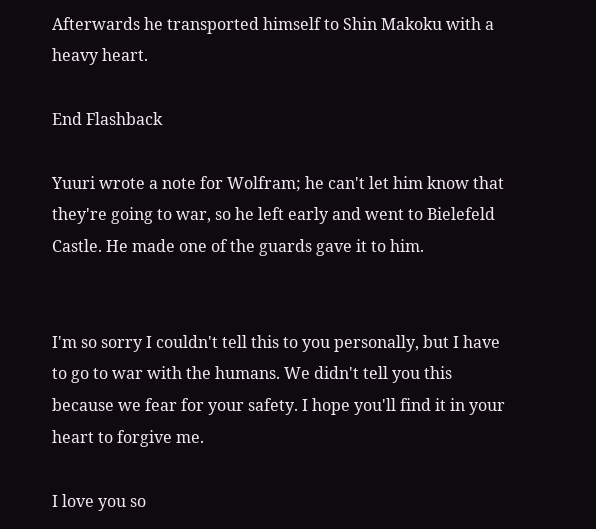Afterwards he transported himself to Shin Makoku with a heavy heart.

End Flashback

Yuuri wrote a note for Wolfram; he can't let him know that they're going to war, so he left early and went to Bielefeld Castle. He made one of the guards gave it to him.


I'm so sorry I couldn't tell this to you personally, but I have to go to war with the humans. We didn't tell you this because we fear for your safety. I hope you'll find it in your heart to forgive me.

I love you so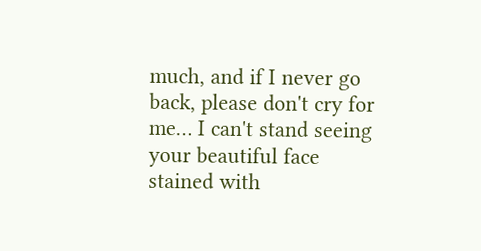much, and if I never go back, please don't cry for me… I can't stand seeing your beautiful face stained with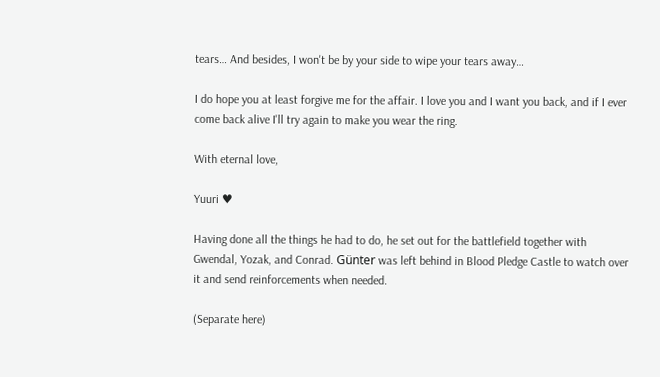tears… And besides, I won't be by your side to wipe your tears away…

I do hope you at least forgive me for the affair. I love you and I want you back, and if I ever come back alive I'll try again to make you wear the ring.

With eternal love,

Yuuri ♥

Having done all the things he had to do, he set out for the battlefield together with Gwendal, Yozak, and Conrad. Günter was left behind in Blood Pledge Castle to watch over it and send reinforcements when needed.

(Separate here)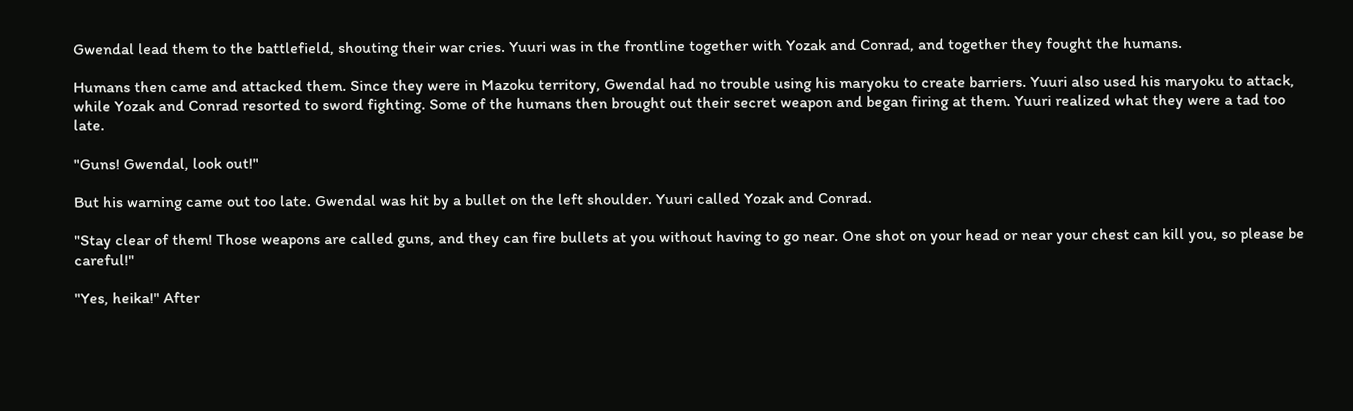Gwendal lead them to the battlefield, shouting their war cries. Yuuri was in the frontline together with Yozak and Conrad, and together they fought the humans.

Humans then came and attacked them. Since they were in Mazoku territory, Gwendal had no trouble using his maryoku to create barriers. Yuuri also used his maryoku to attack, while Yozak and Conrad resorted to sword fighting. Some of the humans then brought out their secret weapon and began firing at them. Yuuri realized what they were a tad too late.

"Guns! Gwendal, look out!"

But his warning came out too late. Gwendal was hit by a bullet on the left shoulder. Yuuri called Yozak and Conrad.

"Stay clear of them! Those weapons are called guns, and they can fire bullets at you without having to go near. One shot on your head or near your chest can kill you, so please be careful!"

"Yes, heika!" After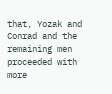that, Yozak and Conrad and the remaining men proceeded with more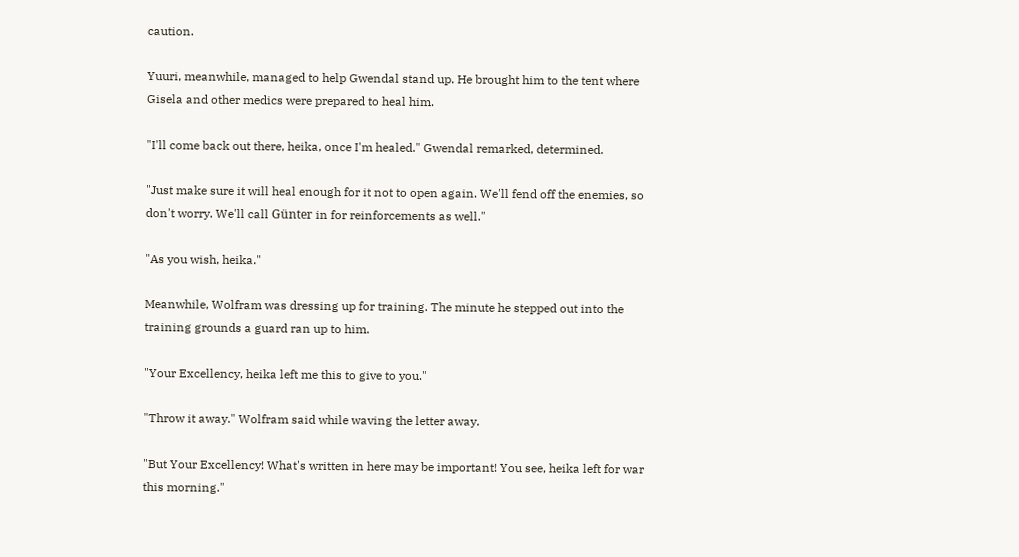caution.

Yuuri, meanwhile, managed to help Gwendal stand up. He brought him to the tent where Gisela and other medics were prepared to heal him.

"I'll come back out there, heika, once I'm healed." Gwendal remarked, determined.

"Just make sure it will heal enough for it not to open again. We'll fend off the enemies, so don't worry. We'll call Günter in for reinforcements as well."

"As you wish, heika."

Meanwhile, Wolfram was dressing up for training. The minute he stepped out into the training grounds a guard ran up to him.

"Your Excellency, heika left me this to give to you."

"Throw it away." Wolfram said while waving the letter away.

"But Your Excellency! What's written in here may be important! You see, heika left for war this morning."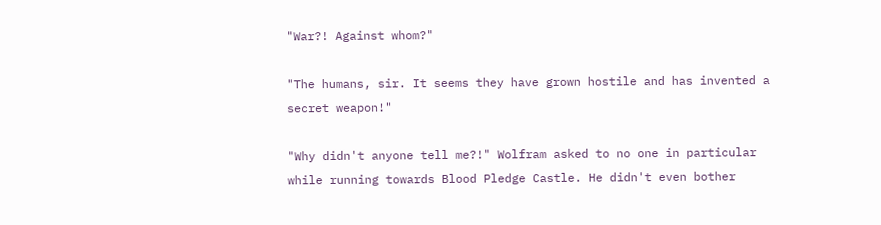"War?! Against whom?"

"The humans, sir. It seems they have grown hostile and has invented a secret weapon!"

"Why didn't anyone tell me?!" Wolfram asked to no one in particular while running towards Blood Pledge Castle. He didn't even bother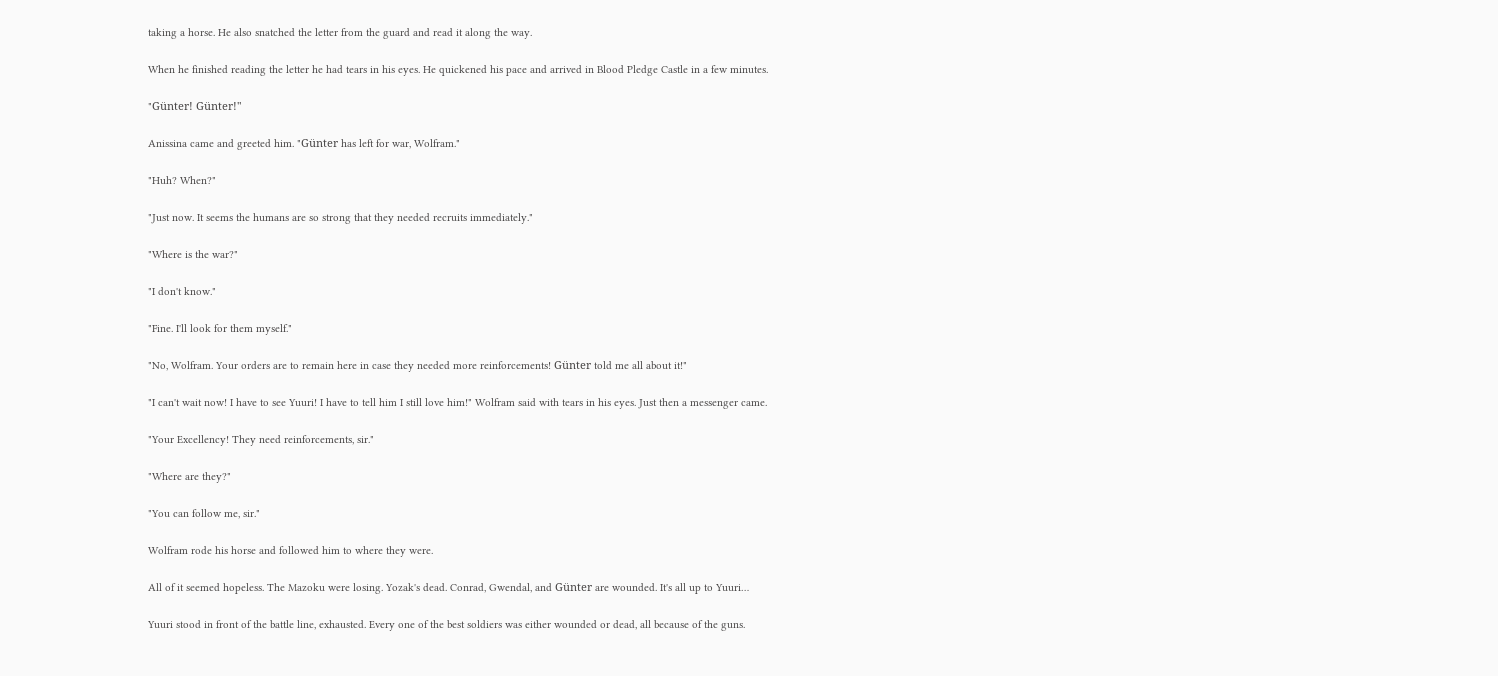taking a horse. He also snatched the letter from the guard and read it along the way.

When he finished reading the letter he had tears in his eyes. He quickened his pace and arrived in Blood Pledge Castle in a few minutes.

"Günter! Günter!"

Anissina came and greeted him. "Günter has left for war, Wolfram."

"Huh? When?"

"Just now. It seems the humans are so strong that they needed recruits immediately."

"Where is the war?"

"I don't know."

"Fine. I'll look for them myself."

"No, Wolfram. Your orders are to remain here in case they needed more reinforcements! Günter told me all about it!"

"I can't wait now! I have to see Yuuri! I have to tell him I still love him!" Wolfram said with tears in his eyes. Just then a messenger came.

"Your Excellency! They need reinforcements, sir."

"Where are they?"

"You can follow me, sir."

Wolfram rode his horse and followed him to where they were.

All of it seemed hopeless. The Mazoku were losing. Yozak's dead. Conrad, Gwendal, and Günter are wounded. It's all up to Yuuri…

Yuuri stood in front of the battle line, exhausted. Every one of the best soldiers was either wounded or dead, all because of the guns.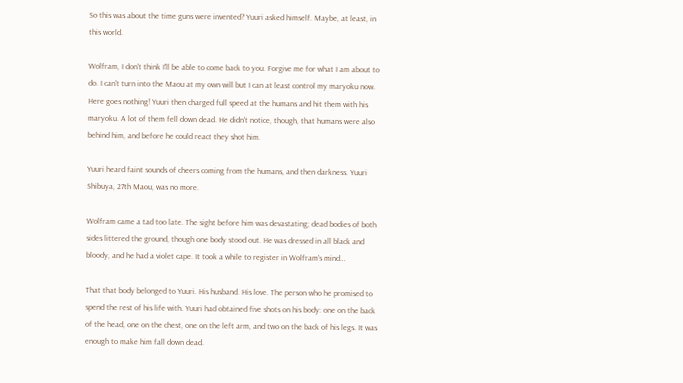So this was about the time guns were invented? Yuuri asked himself. Maybe, at least, in this world.

Wolfram, I don't think I'll be able to come back to you. Forgive me for what I am about to do. I can't turn into the Maou at my own will but I can at least control my maryoku now. Here goes nothing! Yuuri then charged full speed at the humans and hit them with his maryoku. A lot of them fell down dead. He didn't notice, though, that humans were also behind him, and before he could react they shot him.

Yuuri heard faint sounds of cheers coming from the humans, and then darkness. Yuuri Shibuya, 27th Maou, was no more.

Wolfram came a tad too late. The sight before him was devastating; dead bodies of both sides littered the ground, though one body stood out. He was dressed in all black and bloody, and he had a violet cape. It took a while to register in Wolfram's mind…

That that body belonged to Yuuri. His husband. His love. The person who he promised to spend the rest of his life with. Yuuri had obtained five shots on his body: one on the back of the head, one on the chest, one on the left arm, and two on the back of his legs. It was enough to make him fall down dead.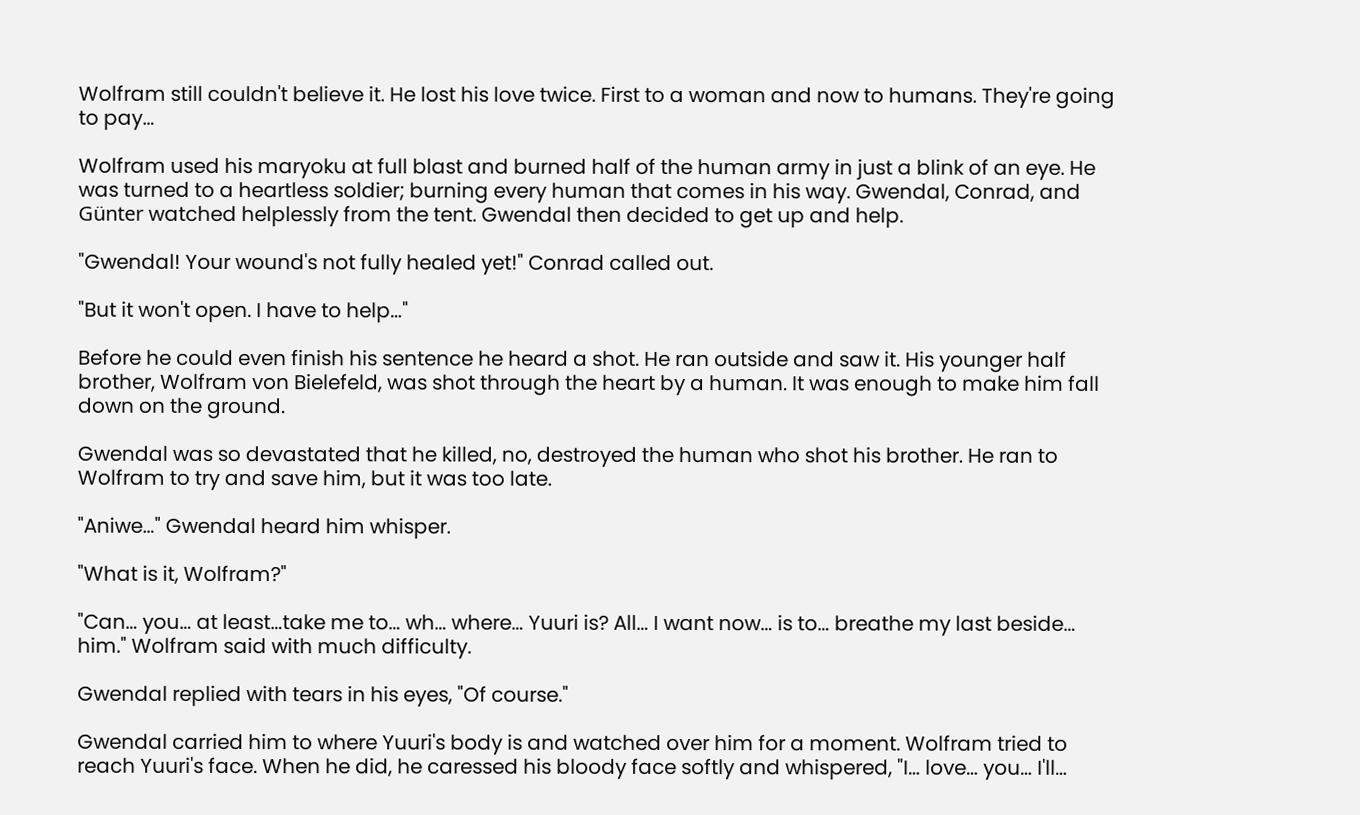Wolfram still couldn't believe it. He lost his love twice. First to a woman and now to humans. They're going to pay…

Wolfram used his maryoku at full blast and burned half of the human army in just a blink of an eye. He was turned to a heartless soldier; burning every human that comes in his way. Gwendal, Conrad, and Günter watched helplessly from the tent. Gwendal then decided to get up and help.

"Gwendal! Your wound's not fully healed yet!" Conrad called out.

"But it won't open. I have to help…"

Before he could even finish his sentence he heard a shot. He ran outside and saw it. His younger half brother, Wolfram von Bielefeld, was shot through the heart by a human. It was enough to make him fall down on the ground.

Gwendal was so devastated that he killed, no, destroyed the human who shot his brother. He ran to Wolfram to try and save him, but it was too late.

"Aniwe…" Gwendal heard him whisper.

"What is it, Wolfram?"

"Can… you… at least…take me to… wh… where… Yuuri is? All… I want now… is to… breathe my last beside… him." Wolfram said with much difficulty.

Gwendal replied with tears in his eyes, "Of course."

Gwendal carried him to where Yuuri's body is and watched over him for a moment. Wolfram tried to reach Yuuri's face. When he did, he caressed his bloody face softly and whispered, "I… love… you… I'll…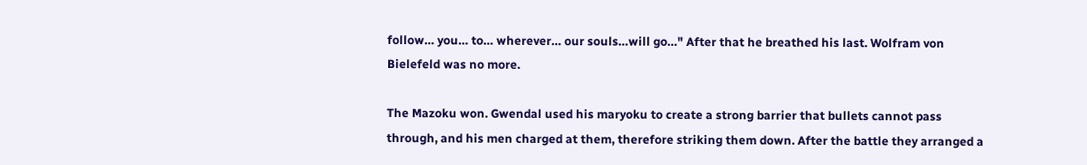follow… you… to… wherever… our souls…will go…" After that he breathed his last. Wolfram von Bielefeld was no more.

The Mazoku won. Gwendal used his maryoku to create a strong barrier that bullets cannot pass through, and his men charged at them, therefore striking them down. After the battle they arranged a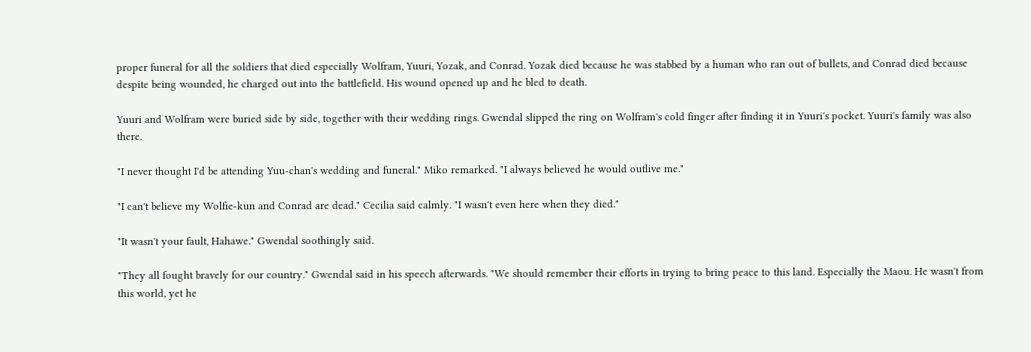proper funeral for all the soldiers that died especially Wolfram, Yuuri, Yozak, and Conrad. Yozak died because he was stabbed by a human who ran out of bullets, and Conrad died because despite being wounded, he charged out into the battlefield. His wound opened up and he bled to death.

Yuuri and Wolfram were buried side by side, together with their wedding rings. Gwendal slipped the ring on Wolfram's cold finger after finding it in Yuuri's pocket. Yuuri's family was also there.

"I never thought I'd be attending Yuu-chan's wedding and funeral." Miko remarked. "I always believed he would outlive me."

"I can't believe my Wolfie-kun and Conrad are dead." Cecilia said calmly. "I wasn't even here when they died."

"It wasn't your fault, Hahawe." Gwendal soothingly said.

"They all fought bravely for our country." Gwendal said in his speech afterwards. "We should remember their efforts in trying to bring peace to this land. Especially the Maou. He wasn't from this world, yet he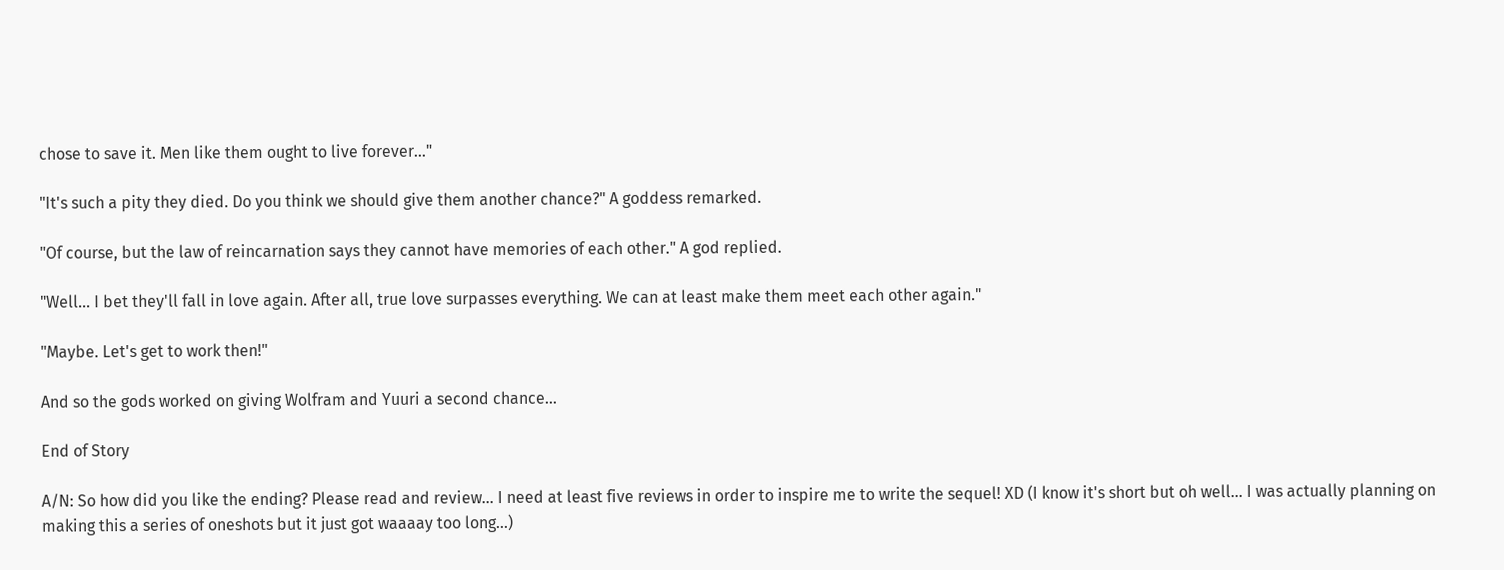chose to save it. Men like them ought to live forever…"

"It's such a pity they died. Do you think we should give them another chance?" A goddess remarked.

"Of course, but the law of reincarnation says they cannot have memories of each other." A god replied.

"Well… I bet they'll fall in love again. After all, true love surpasses everything. We can at least make them meet each other again."

"Maybe. Let's get to work then!"

And so the gods worked on giving Wolfram and Yuuri a second chance…

End of Story

A/N: So how did you like the ending? Please read and review… I need at least five reviews in order to inspire me to write the sequel! XD (I know it's short but oh well... I was actually planning on making this a series of oneshots but it just got waaaay too long...)